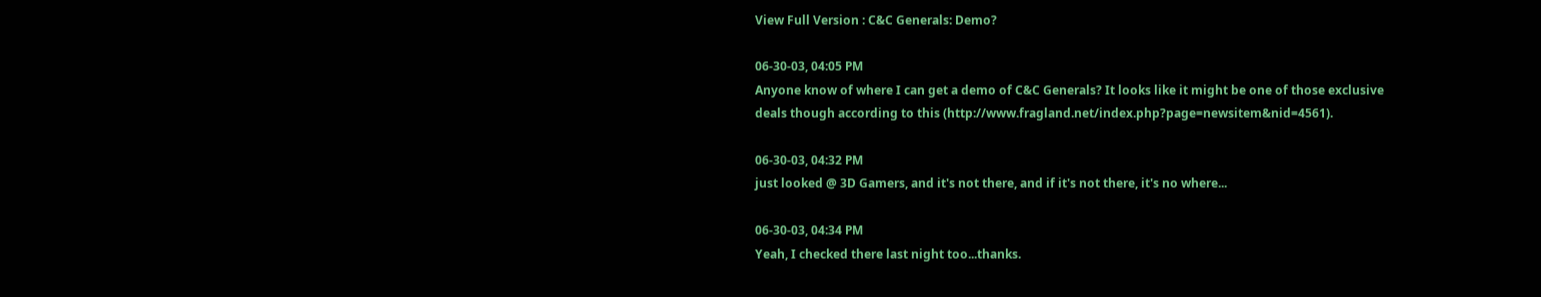View Full Version : C&C Generals: Demo?

06-30-03, 04:05 PM
Anyone know of where I can get a demo of C&C Generals? It looks like it might be one of those exclusive deals though according to this (http://www.fragland.net/index.php?page=newsitem&nid=4561).

06-30-03, 04:32 PM
just looked @ 3D Gamers, and it's not there, and if it's not there, it's no where...

06-30-03, 04:34 PM
Yeah, I checked there last night too...thanks.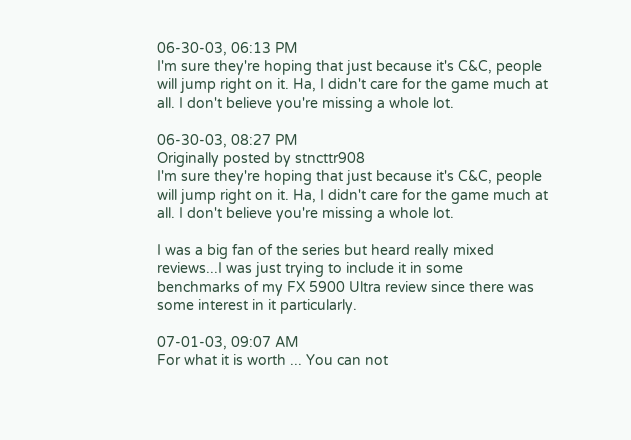06-30-03, 06:13 PM
I'm sure they're hoping that just because it's C&C, people will jump right on it. Ha, I didn't care for the game much at all. I don't believe you're missing a whole lot.

06-30-03, 08:27 PM
Originally posted by stncttr908
I'm sure they're hoping that just because it's C&C, people will jump right on it. Ha, I didn't care for the game much at all. I don't believe you're missing a whole lot.

I was a big fan of the series but heard really mixed reviews...I was just trying to include it in some benchmarks of my FX 5900 Ultra review since there was some interest in it particularly.

07-01-03, 09:07 AM
For what it is worth ... You can not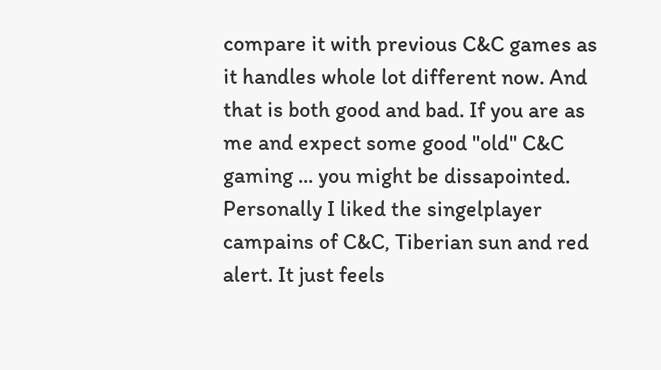compare it with previous C&C games as it handles whole lot different now. And that is both good and bad. If you are as me and expect some good "old" C&C gaming ... you might be dissapointed. Personally I liked the singelplayer campains of C&C, Tiberian sun and red alert. It just feels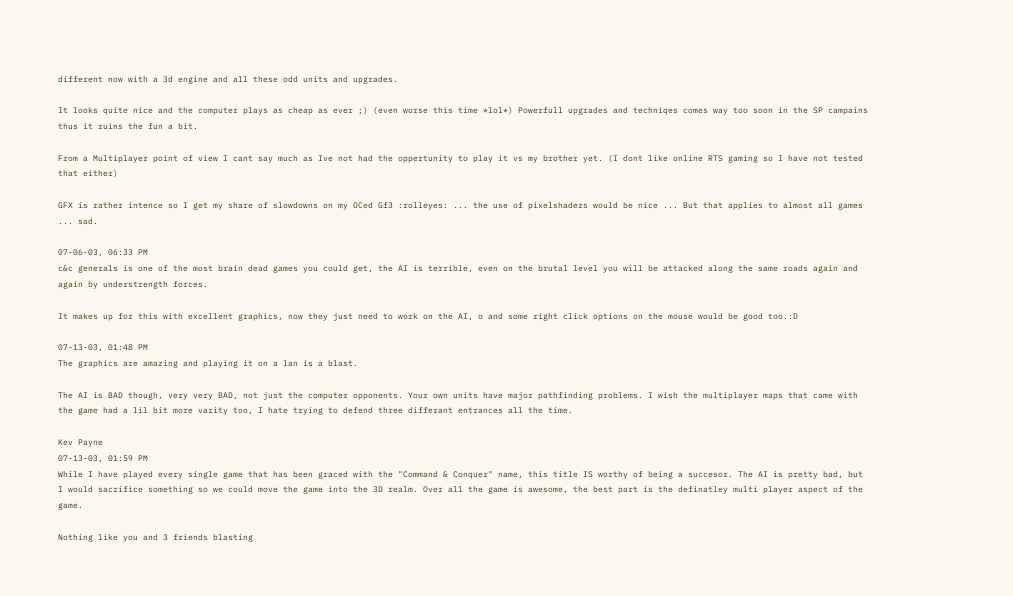different now with a 3d engine and all these odd units and upgrades.

It looks quite nice and the computer plays as cheap as ever ;) (even worse this time *lol*) Powerfull upgrades and techniqes comes way too soon in the SP campains thus it ruins the fun a bit.

From a Multiplayer point of view I cant say much as Ive not had the oppertunity to play it vs my brother yet. (I dont like online RTS gaming so I have not tested that either)

GFX is rather intence so I get my share of slowdowns on my OCed Gf3 :rolleyes: ... the use of pixelshaders would be nice ... But that applies to almost all games ... sad.

07-06-03, 06:33 PM
c&c generals is one of the most brain dead games you could get, the AI is terrible, even on the brutal level you will be attacked along the same roads again and again by understrength forces.

It makes up for this with excellent graphics, now they just need to work on the AI, o and some right click options on the mouse would be good too.:D

07-13-03, 01:48 PM
The graphics are amazing and playing it on a lan is a blast.

The AI is BAD though, very very BAD, not just the computer opponents. Your own units have major pathfinding problems. I wish the multiplayer maps that came with the game had a lil bit more varity too, I hate trying to defend three differant entrances all the time.

Kev Payne
07-13-03, 01:59 PM
While I have played every single game that has been graced with the "Command & Conquer" name, this title IS worthy of being a succesor. The AI is pretty bad, but I would sacrifice something so we could move the game into the 3D realm. Over all the game is awesome, the best part is the definatley multi player aspect of the game.

Nothing like you and 3 friends blasting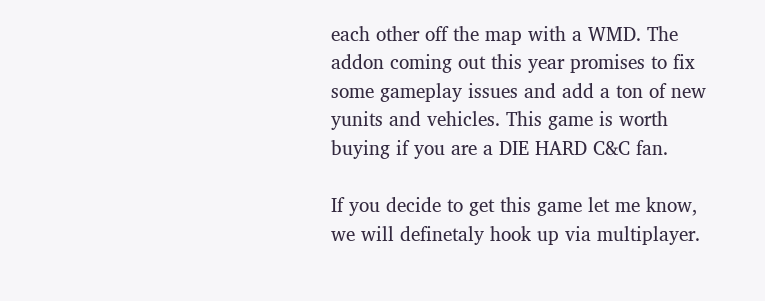each other off the map with a WMD. The addon coming out this year promises to fix some gameplay issues and add a ton of new yunits and vehicles. This game is worth buying if you are a DIE HARD C&C fan.

If you decide to get this game let me know, we will definetaly hook up via multiplayer.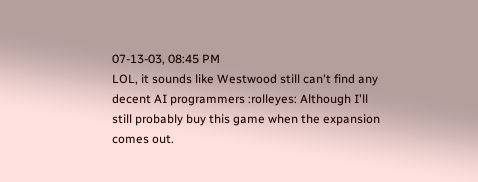07-13-03, 08:45 PM
LOL, it sounds like Westwood still can't find any decent AI programmers :rolleyes: Although I'll still probably buy this game when the expansion comes out.